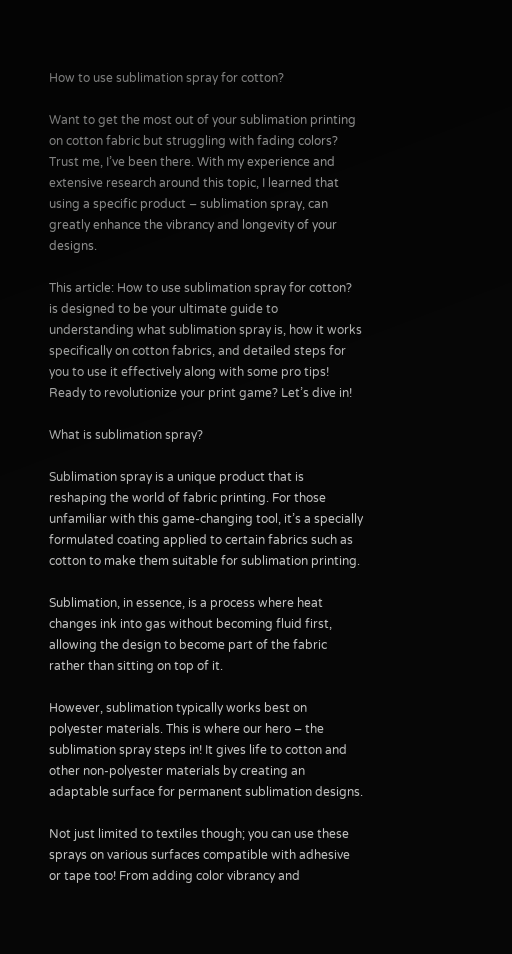How to use sublimation spray for cotton?

Want to get the most out of your sublimation printing on cotton fabric but struggling with fading colors? Trust me, I’ve been there. With my experience and extensive research around this topic, I learned that using a specific product – sublimation spray, can greatly enhance the vibrancy and longevity of your designs.

This article: How to use sublimation spray for cotton? is designed to be your ultimate guide to understanding what sublimation spray is, how it works specifically on cotton fabrics, and detailed steps for you to use it effectively along with some pro tips! Ready to revolutionize your print game? Let’s dive in!

What is sublimation spray?

Sublimation spray is a unique product that is reshaping the world of fabric printing. For those unfamiliar with this game-changing tool, it’s a specially formulated coating applied to certain fabrics such as cotton to make them suitable for sublimation printing.

Sublimation, in essence, is a process where heat changes ink into gas without becoming fluid first, allowing the design to become part of the fabric rather than sitting on top of it.

However, sublimation typically works best on polyester materials. This is where our hero – the sublimation spray steps in! It gives life to cotton and other non-polyester materials by creating an adaptable surface for permanent sublimation designs.

Not just limited to textiles though; you can use these sprays on various surfaces compatible with adhesive or tape too! From adding color vibrancy and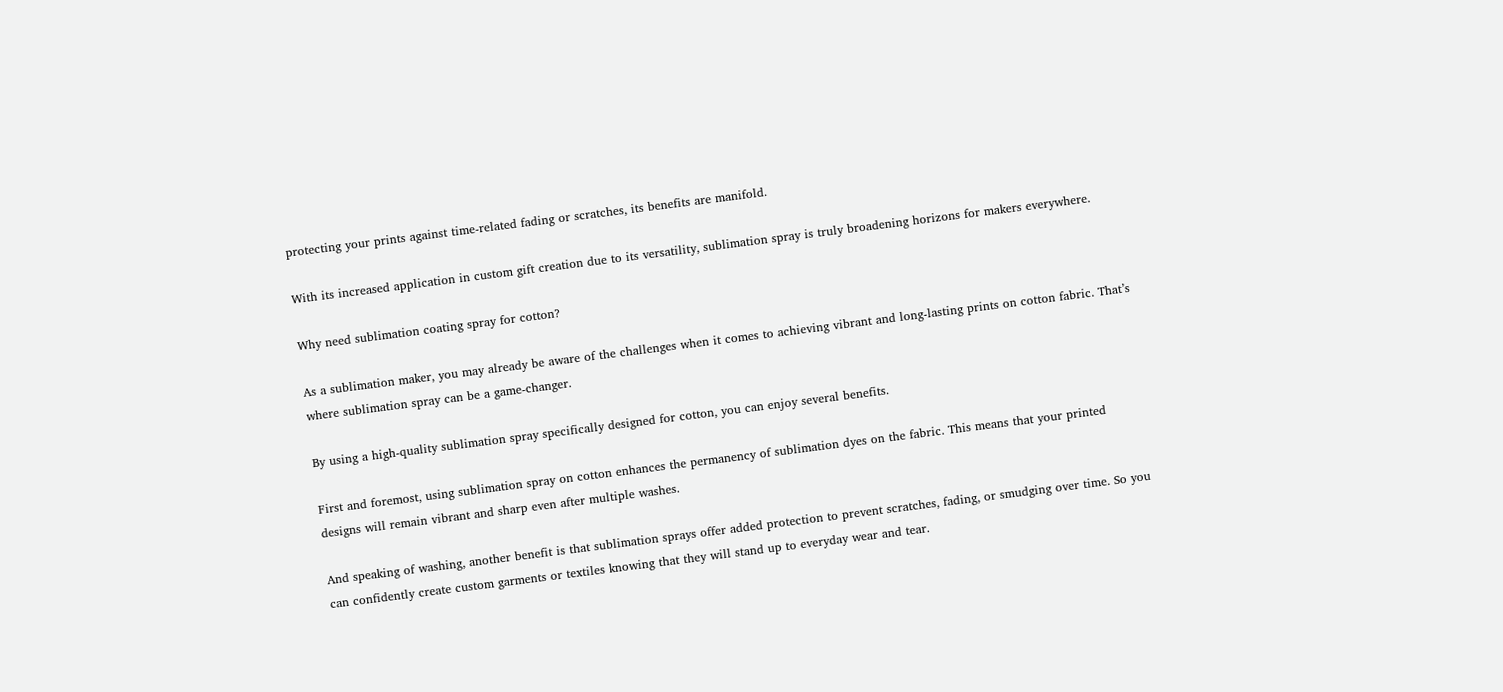protecting your prints against time-related fading or scratches, its benefits are manifold.

With its increased application in custom gift creation due to its versatility, sublimation spray is truly broadening horizons for makers everywhere.

Why need sublimation coating spray for cotton?

As a sublimation maker, you may already be aware of the challenges when it comes to achieving vibrant and long-lasting prints on cotton fabric. That’s where sublimation spray can be a game-changer.

By using a high-quality sublimation spray specifically designed for cotton, you can enjoy several benefits.

First and foremost, using sublimation spray on cotton enhances the permanency of sublimation dyes on the fabric. This means that your printed designs will remain vibrant and sharp even after multiple washes.

And speaking of washing, another benefit is that sublimation sprays offer added protection to prevent scratches, fading, or smudging over time. So you can confidently create custom garments or textiles knowing that they will stand up to everyday wear and tear.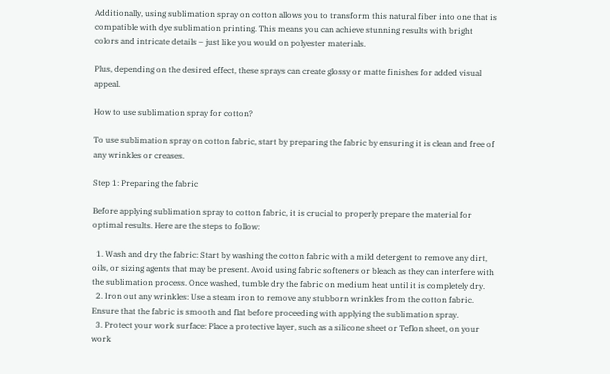Additionally, using sublimation spray on cotton allows you to transform this natural fiber into one that is compatible with dye sublimation printing. This means you can achieve stunning results with bright colors and intricate details – just like you would on polyester materials.

Plus, depending on the desired effect, these sprays can create glossy or matte finishes for added visual appeal.

How to use sublimation spray for cotton?

To use sublimation spray on cotton fabric, start by preparing the fabric by ensuring it is clean and free of any wrinkles or creases.

Step 1: Preparing the fabric

Before applying sublimation spray to cotton fabric, it is crucial to properly prepare the material for optimal results. Here are the steps to follow:

  1. Wash and dry the fabric: Start by washing the cotton fabric with a mild detergent to remove any dirt, oils, or sizing agents that may be present. Avoid using fabric softeners or bleach as they can interfere with the sublimation process. Once washed, tumble dry the fabric on medium heat until it is completely dry.
  2. Iron out any wrinkles: Use a steam iron to remove any stubborn wrinkles from the cotton fabric. Ensure that the fabric is smooth and flat before proceeding with applying the sublimation spray.
  3. Protect your work surface: Place a protective layer, such as a silicone sheet or Teflon sheet, on your work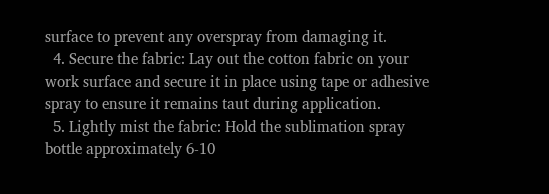surface to prevent any overspray from damaging it.
  4. Secure the fabric: Lay out the cotton fabric on your work surface and secure it in place using tape or adhesive spray to ensure it remains taut during application.
  5. Lightly mist the fabric: Hold the sublimation spray bottle approximately 6-10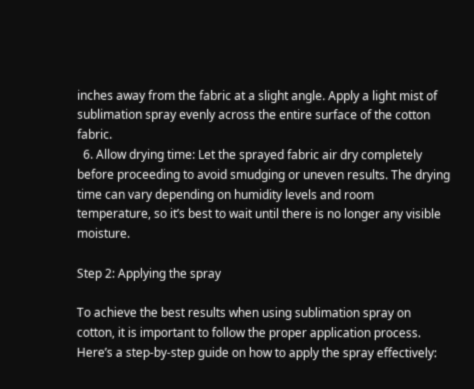inches away from the fabric at a slight angle. Apply a light mist of sublimation spray evenly across the entire surface of the cotton fabric.
  6. Allow drying time: Let the sprayed fabric air dry completely before proceeding to avoid smudging or uneven results. The drying time can vary depending on humidity levels and room temperature, so it’s best to wait until there is no longer any visible moisture.

Step 2: Applying the spray

To achieve the best results when using sublimation spray on cotton, it is important to follow the proper application process. Here’s a step-by-step guide on how to apply the spray effectively: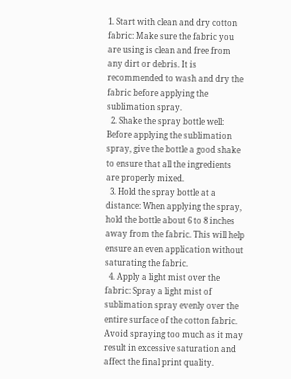1. Start with clean and dry cotton fabric: Make sure the fabric you are using is clean and free from any dirt or debris. It is recommended to wash and dry the fabric before applying the sublimation spray.
  2. Shake the spray bottle well: Before applying the sublimation spray, give the bottle a good shake to ensure that all the ingredients are properly mixed.
  3. Hold the spray bottle at a distance: When applying the spray, hold the bottle about 6 to 8 inches away from the fabric. This will help ensure an even application without saturating the fabric.
  4. Apply a light mist over the fabric: Spray a light mist of sublimation spray evenly over the entire surface of the cotton fabric. Avoid spraying too much as it may result in excessive saturation and affect the final print quality.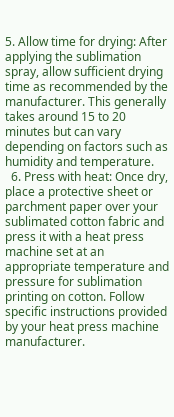5. Allow time for drying: After applying the sublimation spray, allow sufficient drying time as recommended by the manufacturer. This generally takes around 15 to 20 minutes but can vary depending on factors such as humidity and temperature.
  6. Press with heat: Once dry, place a protective sheet or parchment paper over your sublimated cotton fabric and press it with a heat press machine set at an appropriate temperature and pressure for sublimation printing on cotton. Follow specific instructions provided by your heat press machine manufacturer.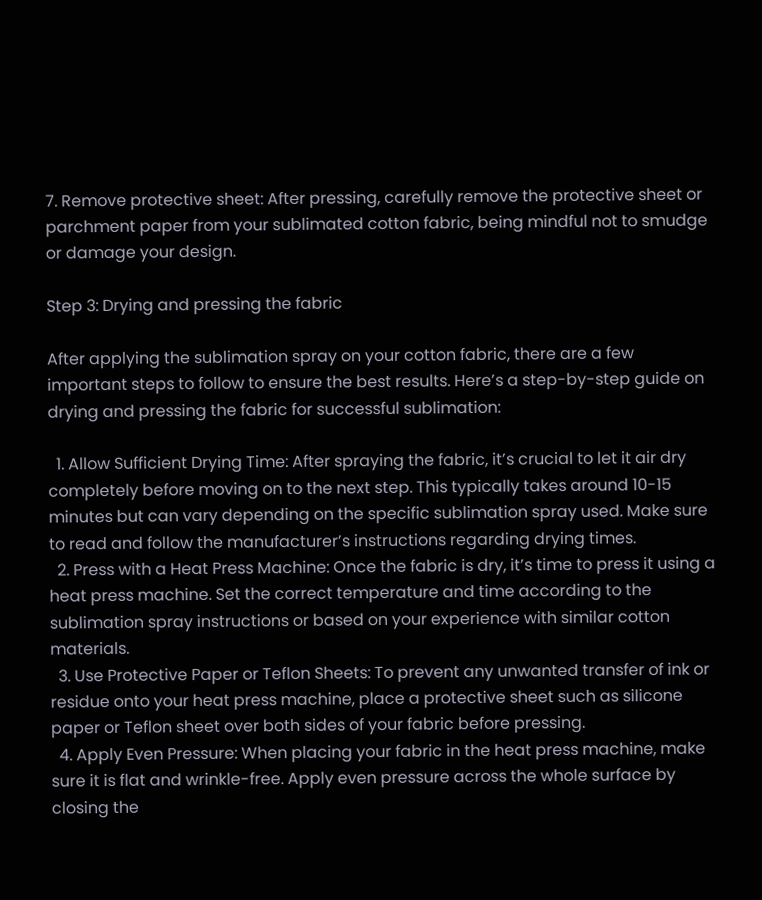7. Remove protective sheet: After pressing, carefully remove the protective sheet or parchment paper from your sublimated cotton fabric, being mindful not to smudge or damage your design.

Step 3: Drying and pressing the fabric

After applying the sublimation spray on your cotton fabric, there are a few important steps to follow to ensure the best results. Here’s a step-by-step guide on drying and pressing the fabric for successful sublimation:

  1. Allow Sufficient Drying Time: After spraying the fabric, it’s crucial to let it air dry completely before moving on to the next step. This typically takes around 10-15 minutes but can vary depending on the specific sublimation spray used. Make sure to read and follow the manufacturer’s instructions regarding drying times.
  2. Press with a Heat Press Machine: Once the fabric is dry, it’s time to press it using a heat press machine. Set the correct temperature and time according to the sublimation spray instructions or based on your experience with similar cotton materials.
  3. Use Protective Paper or Teflon Sheets: To prevent any unwanted transfer of ink or residue onto your heat press machine, place a protective sheet such as silicone paper or Teflon sheet over both sides of your fabric before pressing.
  4. Apply Even Pressure: When placing your fabric in the heat press machine, make sure it is flat and wrinkle-free. Apply even pressure across the whole surface by closing the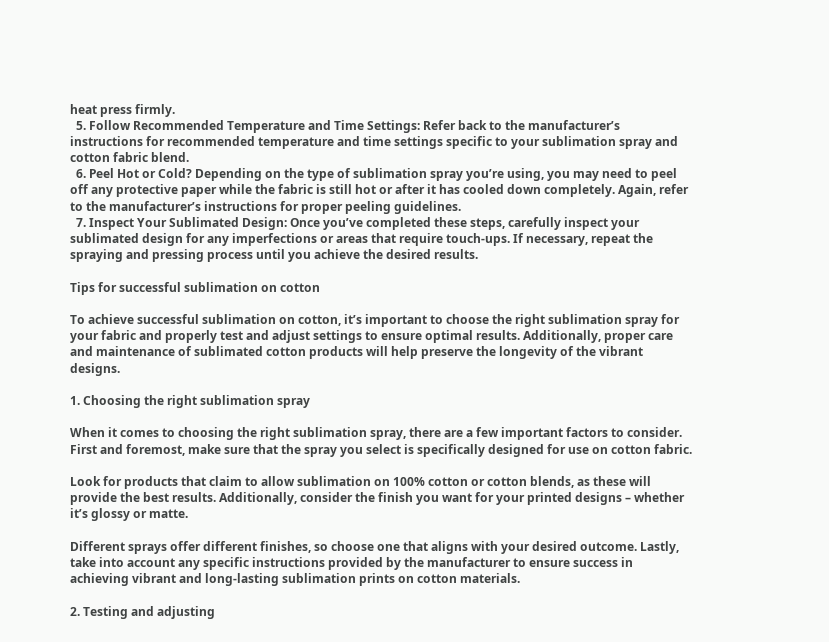heat press firmly.
  5. Follow Recommended Temperature and Time Settings: Refer back to the manufacturer’s instructions for recommended temperature and time settings specific to your sublimation spray and cotton fabric blend.
  6. Peel Hot or Cold? Depending on the type of sublimation spray you’re using, you may need to peel off any protective paper while the fabric is still hot or after it has cooled down completely. Again, refer to the manufacturer’s instructions for proper peeling guidelines.
  7. Inspect Your Sublimated Design: Once you’ve completed these steps, carefully inspect your sublimated design for any imperfections or areas that require touch-ups. If necessary, repeat the spraying and pressing process until you achieve the desired results.

Tips for successful sublimation on cotton

To achieve successful sublimation on cotton, it’s important to choose the right sublimation spray for your fabric and properly test and adjust settings to ensure optimal results. Additionally, proper care and maintenance of sublimated cotton products will help preserve the longevity of the vibrant designs.

1. Choosing the right sublimation spray

When it comes to choosing the right sublimation spray, there are a few important factors to consider. First and foremost, make sure that the spray you select is specifically designed for use on cotton fabric.

Look for products that claim to allow sublimation on 100% cotton or cotton blends, as these will provide the best results. Additionally, consider the finish you want for your printed designs – whether it’s glossy or matte.

Different sprays offer different finishes, so choose one that aligns with your desired outcome. Lastly, take into account any specific instructions provided by the manufacturer to ensure success in achieving vibrant and long-lasting sublimation prints on cotton materials.

2. Testing and adjusting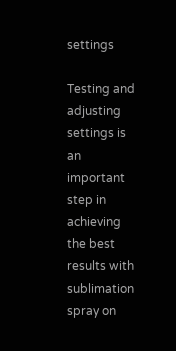settings

Testing and adjusting settings is an important step in achieving the best results with sublimation spray on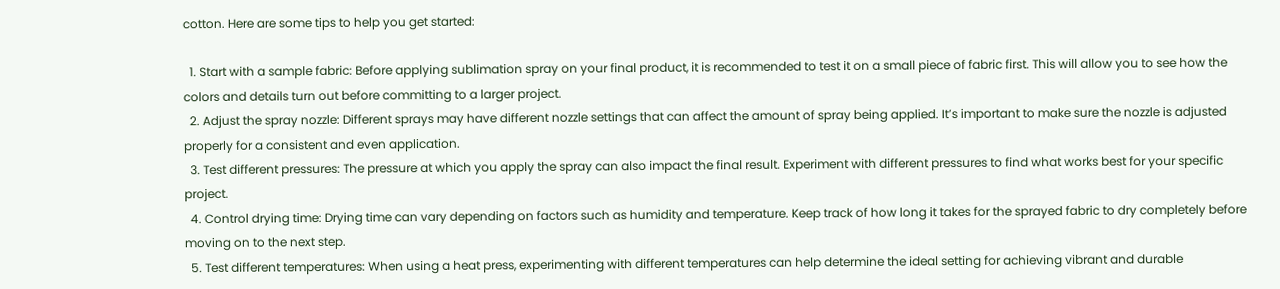cotton. Here are some tips to help you get started:

  1. Start with a sample fabric: Before applying sublimation spray on your final product, it is recommended to test it on a small piece of fabric first. This will allow you to see how the colors and details turn out before committing to a larger project.
  2. Adjust the spray nozzle: Different sprays may have different nozzle settings that can affect the amount of spray being applied. It’s important to make sure the nozzle is adjusted properly for a consistent and even application.
  3. Test different pressures: The pressure at which you apply the spray can also impact the final result. Experiment with different pressures to find what works best for your specific project.
  4. Control drying time: Drying time can vary depending on factors such as humidity and temperature. Keep track of how long it takes for the sprayed fabric to dry completely before moving on to the next step.
  5. Test different temperatures: When using a heat press, experimenting with different temperatures can help determine the ideal setting for achieving vibrant and durable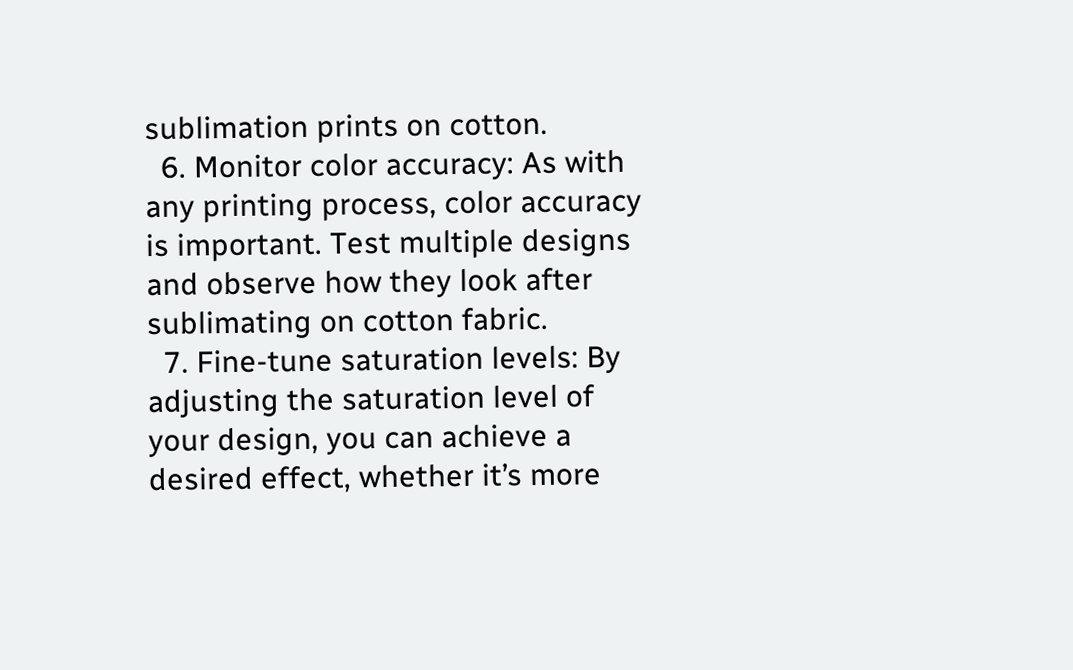sublimation prints on cotton.
  6. Monitor color accuracy: As with any printing process, color accuracy is important. Test multiple designs and observe how they look after sublimating on cotton fabric.
  7. Fine-tune saturation levels: By adjusting the saturation level of your design, you can achieve a desired effect, whether it’s more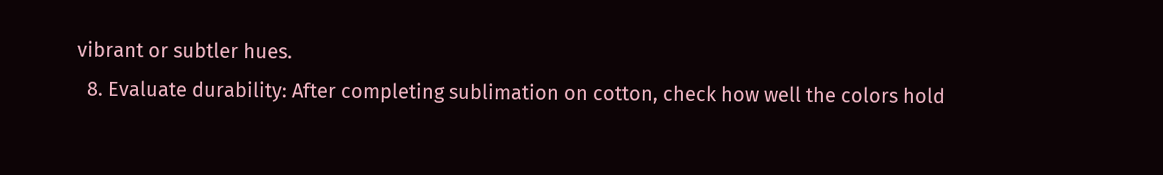vibrant or subtler hues.
  8. Evaluate durability: After completing sublimation on cotton, check how well the colors hold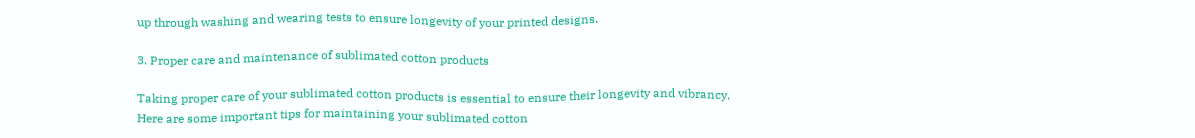up through washing and wearing tests to ensure longevity of your printed designs.

3. Proper care and maintenance of sublimated cotton products

Taking proper care of your sublimated cotton products is essential to ensure their longevity and vibrancy. Here are some important tips for maintaining your sublimated cotton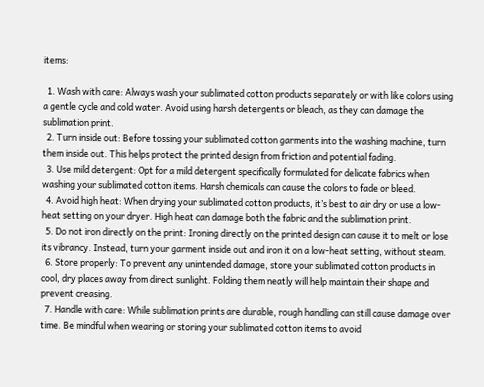items:

  1. Wash with care: Always wash your sublimated cotton products separately or with like colors using a gentle cycle and cold water. Avoid using harsh detergents or bleach, as they can damage the sublimation print.
  2. Turn inside out: Before tossing your sublimated cotton garments into the washing machine, turn them inside out. This helps protect the printed design from friction and potential fading.
  3. Use mild detergent: Opt for a mild detergent specifically formulated for delicate fabrics when washing your sublimated cotton items. Harsh chemicals can cause the colors to fade or bleed.
  4. Avoid high heat: When drying your sublimated cotton products, it’s best to air dry or use a low-heat setting on your dryer. High heat can damage both the fabric and the sublimation print.
  5. Do not iron directly on the print: Ironing directly on the printed design can cause it to melt or lose its vibrancy. Instead, turn your garment inside out and iron it on a low-heat setting, without steam.
  6. Store properly: To prevent any unintended damage, store your sublimated cotton products in cool, dry places away from direct sunlight. Folding them neatly will help maintain their shape and prevent creasing.
  7. Handle with care: While sublimation prints are durable, rough handling can still cause damage over time. Be mindful when wearing or storing your sublimated cotton items to avoid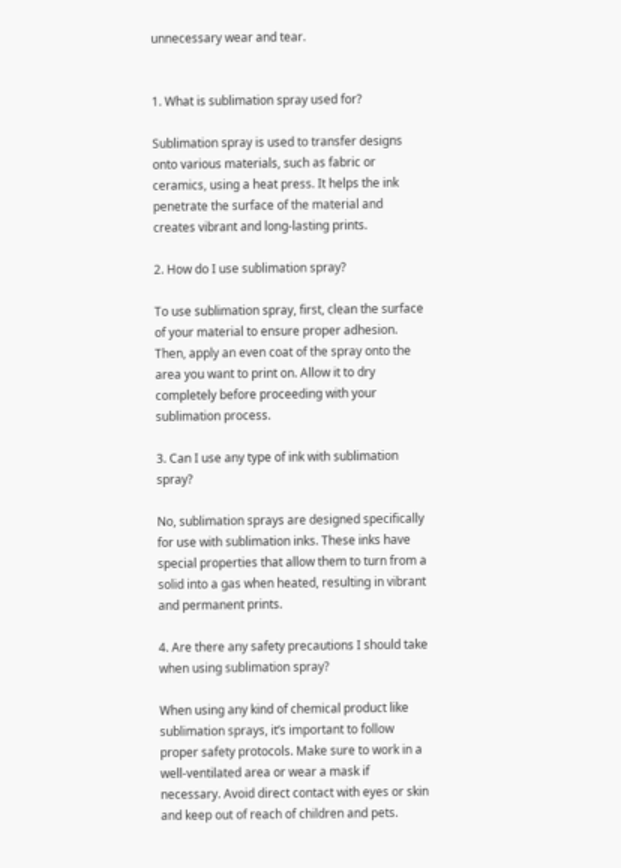unnecessary wear and tear.


1. What is sublimation spray used for?

Sublimation spray is used to transfer designs onto various materials, such as fabric or ceramics, using a heat press. It helps the ink penetrate the surface of the material and creates vibrant and long-lasting prints.

2. How do I use sublimation spray?

To use sublimation spray, first, clean the surface of your material to ensure proper adhesion. Then, apply an even coat of the spray onto the area you want to print on. Allow it to dry completely before proceeding with your sublimation process.

3. Can I use any type of ink with sublimation spray?

No, sublimation sprays are designed specifically for use with sublimation inks. These inks have special properties that allow them to turn from a solid into a gas when heated, resulting in vibrant and permanent prints.

4. Are there any safety precautions I should take when using sublimation spray?

When using any kind of chemical product like sublimation sprays, it’s important to follow proper safety protocols. Make sure to work in a well-ventilated area or wear a mask if necessary. Avoid direct contact with eyes or skin and keep out of reach of children and pets.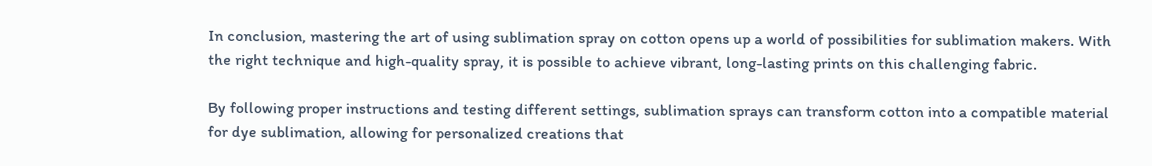In conclusion, mastering the art of using sublimation spray on cotton opens up a world of possibilities for sublimation makers. With the right technique and high-quality spray, it is possible to achieve vibrant, long-lasting prints on this challenging fabric.

By following proper instructions and testing different settings, sublimation sprays can transform cotton into a compatible material for dye sublimation, allowing for personalized creations that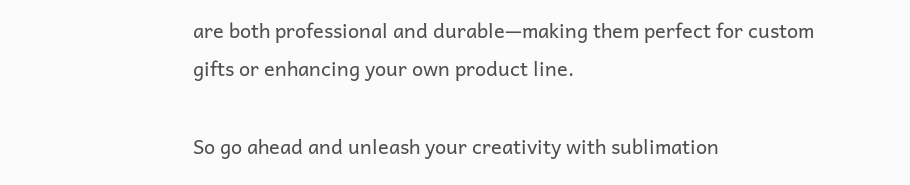are both professional and durable—making them perfect for custom gifts or enhancing your own product line.

So go ahead and unleash your creativity with sublimation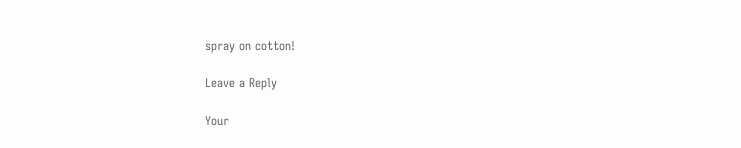spray on cotton!

Leave a Reply

Your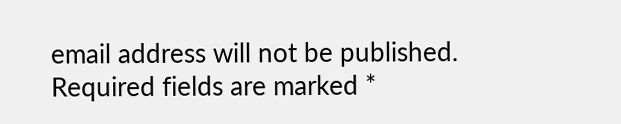email address will not be published. Required fields are marked *